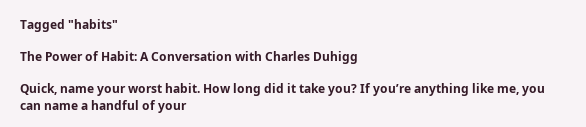Tagged "habits"

The Power of Habit: A Conversation with Charles Duhigg

Quick, name your worst habit. How long did it take you? If you’re anything like me, you can name a handful of your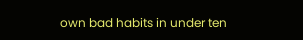own bad habits in under ten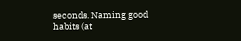seconds. Naming good habits (at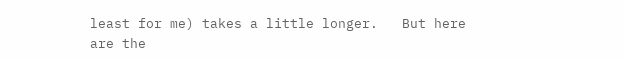least for me) takes a little longer.   But here are the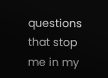questions that stop me in my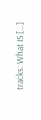tracks: What IS […]